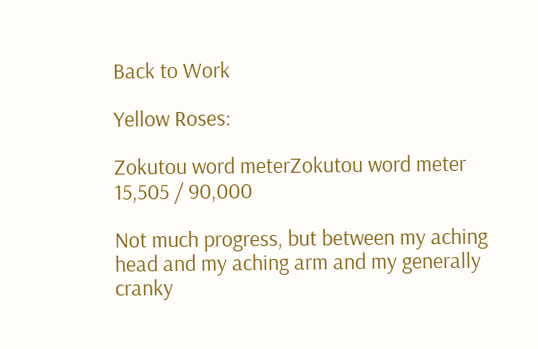Back to Work

Yellow Roses:

Zokutou word meterZokutou word meter
15,505 / 90,000

Not much progress, but between my aching head and my aching arm and my generally cranky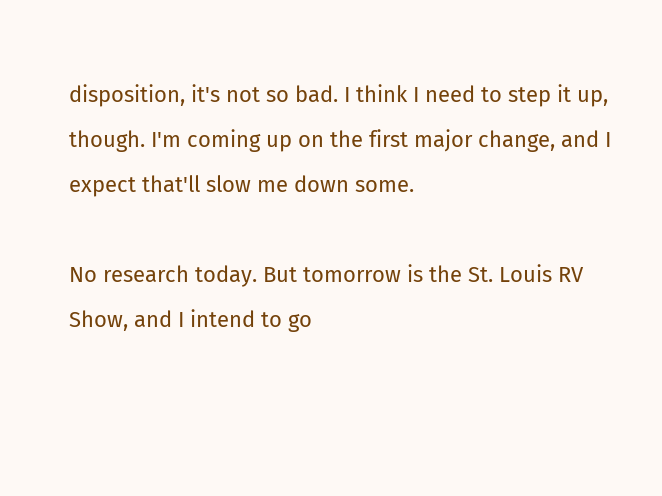disposition, it's not so bad. I think I need to step it up, though. I'm coming up on the first major change, and I expect that'll slow me down some.

No research today. But tomorrow is the St. Louis RV Show, and I intend to go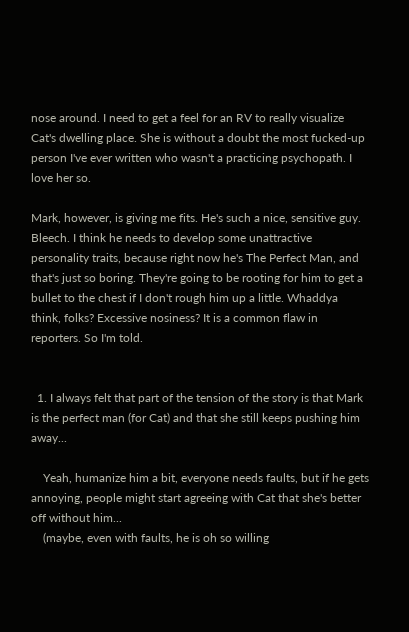nose around. I need to get a feel for an RV to really visualize Cat's dwelling place. She is without a doubt the most fucked-up person I've ever written who wasn't a practicing psychopath. I love her so.

Mark, however, is giving me fits. He's such a nice, sensitive guy. Bleech. I think he needs to develop some unattractive personality traits, because right now he's The Perfect Man, and that's just so boring. They're going to be rooting for him to get a bullet to the chest if I don't rough him up a little. Whaddya think, folks? Excessive nosiness? It is a common flaw in reporters. So I'm told.


  1. I always felt that part of the tension of the story is that Mark is the perfect man (for Cat) and that she still keeps pushing him away...

    Yeah, humanize him a bit, everyone needs faults, but if he gets annoying, people might start agreeing with Cat that she's better off without him...
    (maybe, even with faults, he is oh so willing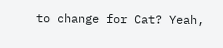to change for Cat? Yeah,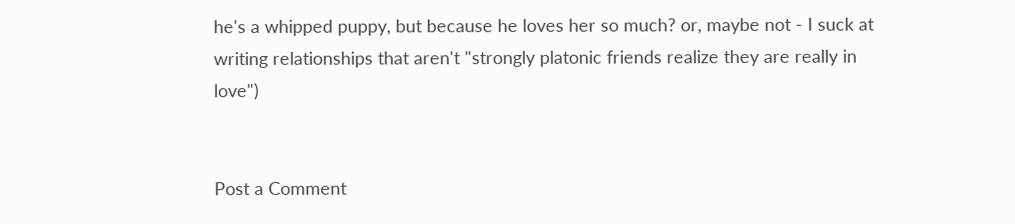he's a whipped puppy, but because he loves her so much? or, maybe not - I suck at writing relationships that aren't "strongly platonic friends realize they are really in love")


Post a Comment